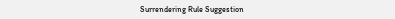Surrendering Rule Suggestion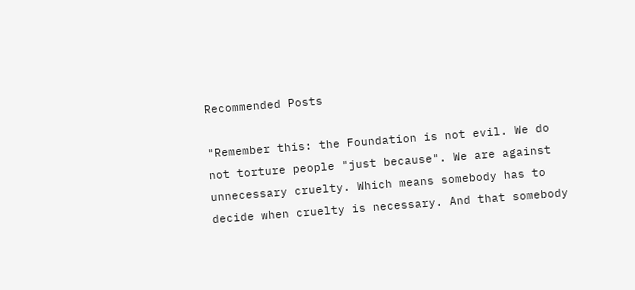Recommended Posts

"Remember this: the Foundation is not evil. We do not torture people "just because". We are against unnecessary cruelty. Which means somebody has to decide when cruelty is necessary. And that somebody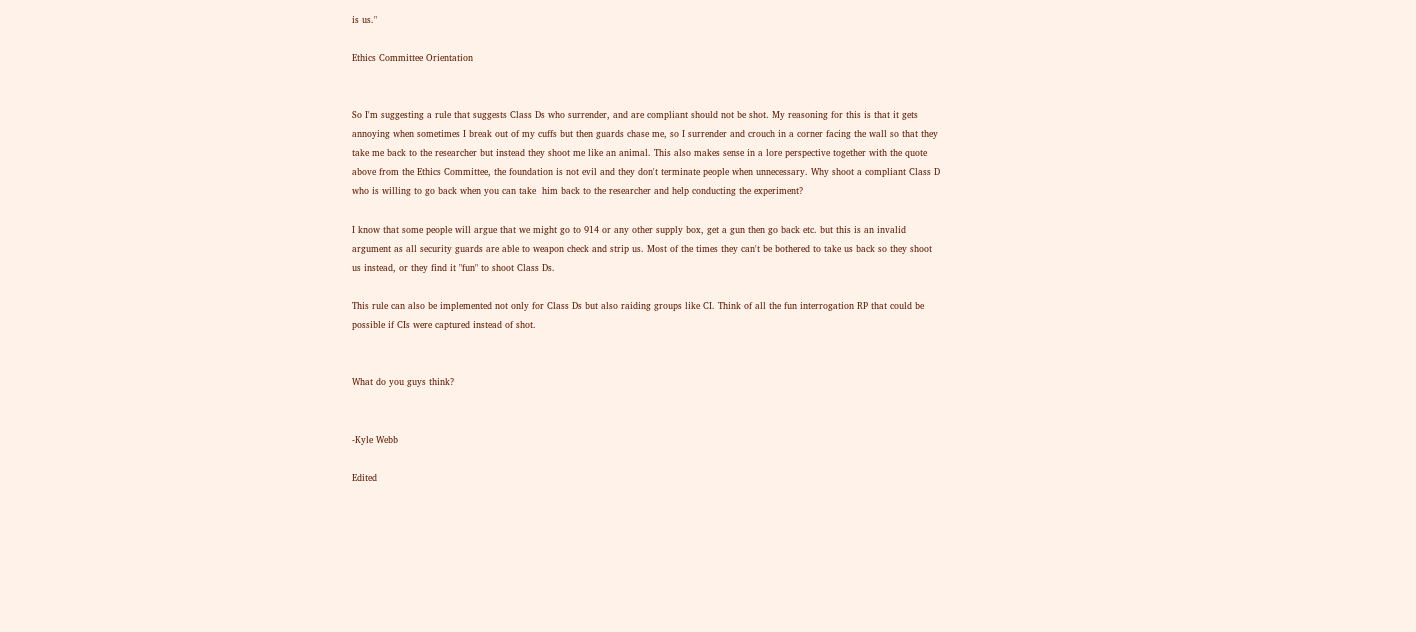is us."

Ethics Committee Orientation


So I'm suggesting a rule that suggests Class Ds who surrender, and are compliant should not be shot. My reasoning for this is that it gets annoying when sometimes I break out of my cuffs but then guards chase me, so I surrender and crouch in a corner facing the wall so that they take me back to the researcher but instead they shoot me like an animal. This also makes sense in a lore perspective together with the quote above from the Ethics Committee, the foundation is not evil and they don't terminate people when unnecessary. Why shoot a compliant Class D who is willing to go back when you can take  him back to the researcher and help conducting the experiment?

I know that some people will argue that we might go to 914 or any other supply box, get a gun then go back etc. but this is an invalid argument as all security guards are able to weapon check and strip us. Most of the times they can't be bothered to take us back so they shoot us instead, or they find it "fun" to shoot Class Ds.

This rule can also be implemented not only for Class Ds but also raiding groups like CI. Think of all the fun interrogation RP that could be possible if CIs were captured instead of shot.


What do you guys think?


-Kyle Webb

Edited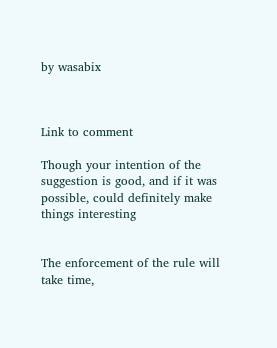by wasabix



Link to comment

Though your intention of the suggestion is good, and if it was possible, could definitely make things interesting


The enforcement of the rule will take time,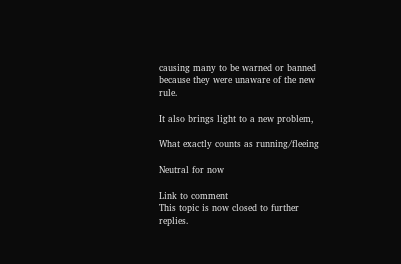causing many to be warned or banned because they were unaware of the new rule.

It also brings light to a new problem,

What exactly counts as running/fleeing

Neutral for now

Link to comment
This topic is now closed to further replies.